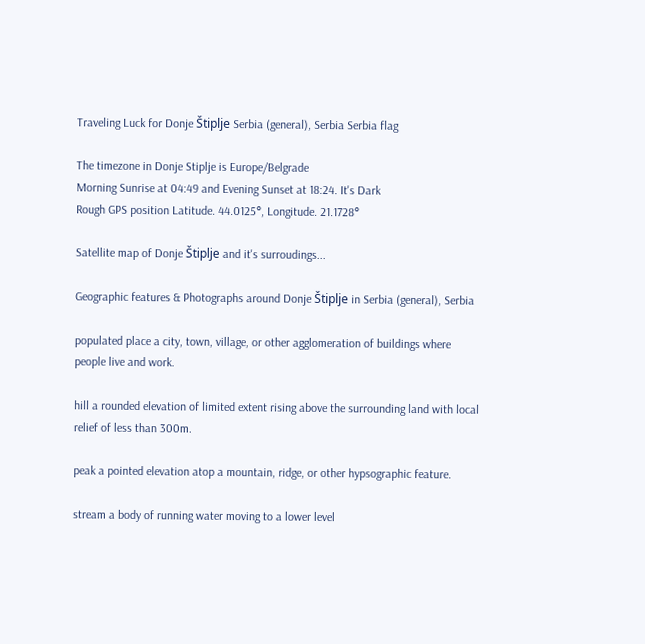Traveling Luck for Donje Štiplje Serbia (general), Serbia Serbia flag

The timezone in Donje Stiplje is Europe/Belgrade
Morning Sunrise at 04:49 and Evening Sunset at 18:24. It's Dark
Rough GPS position Latitude. 44.0125°, Longitude. 21.1728°

Satellite map of Donje Štiplje and it's surroudings...

Geographic features & Photographs around Donje Štiplje in Serbia (general), Serbia

populated place a city, town, village, or other agglomeration of buildings where people live and work.

hill a rounded elevation of limited extent rising above the surrounding land with local relief of less than 300m.

peak a pointed elevation atop a mountain, ridge, or other hypsographic feature.

stream a body of running water moving to a lower level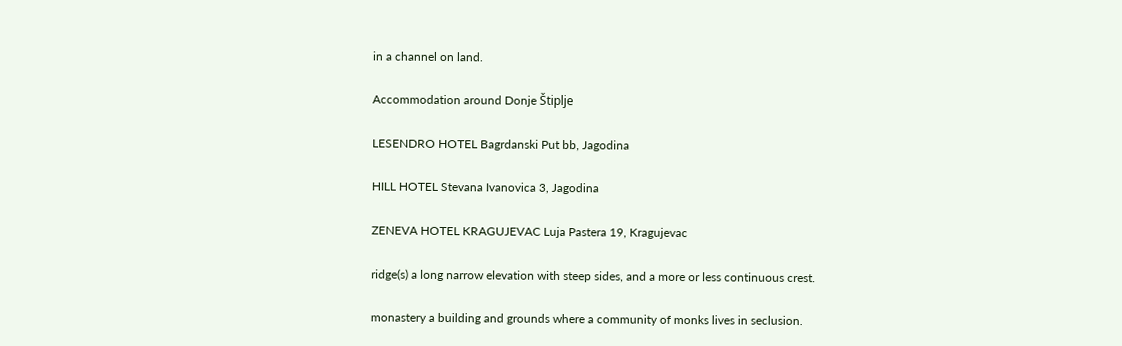in a channel on land.

Accommodation around Donje Štiplje

LESENDRO HOTEL Bagrdanski Put bb, Jagodina

HILL HOTEL Stevana Ivanovica 3, Jagodina

ZENEVA HOTEL KRAGUJEVAC Luja Pastera 19, Kragujevac

ridge(s) a long narrow elevation with steep sides, and a more or less continuous crest.

monastery a building and grounds where a community of monks lives in seclusion.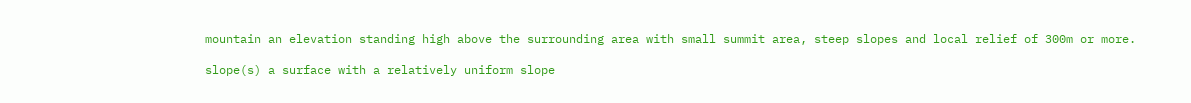mountain an elevation standing high above the surrounding area with small summit area, steep slopes and local relief of 300m or more.

slope(s) a surface with a relatively uniform slope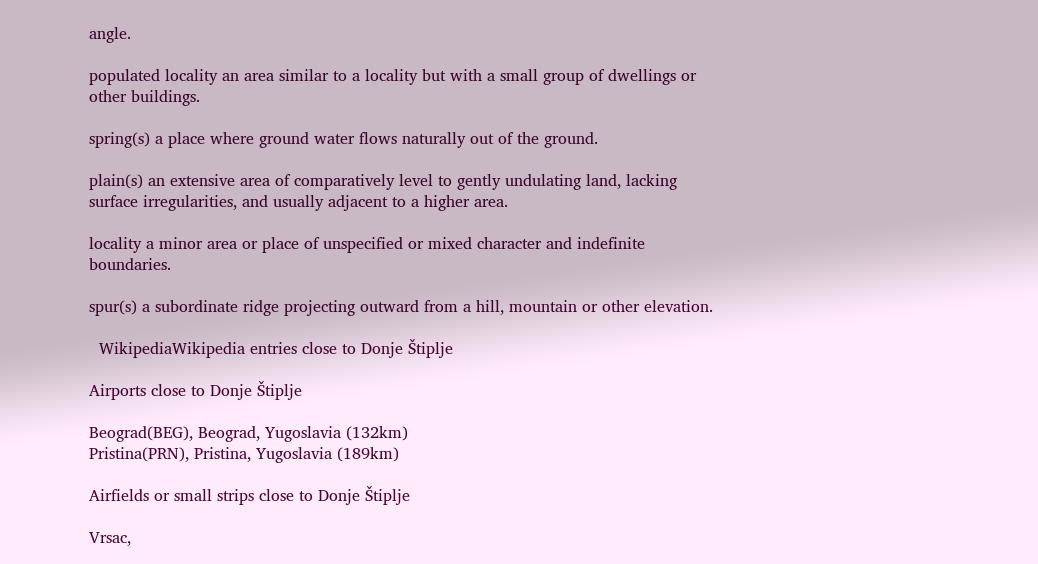angle.

populated locality an area similar to a locality but with a small group of dwellings or other buildings.

spring(s) a place where ground water flows naturally out of the ground.

plain(s) an extensive area of comparatively level to gently undulating land, lacking surface irregularities, and usually adjacent to a higher area.

locality a minor area or place of unspecified or mixed character and indefinite boundaries.

spur(s) a subordinate ridge projecting outward from a hill, mountain or other elevation.

  WikipediaWikipedia entries close to Donje Štiplje

Airports close to Donje Štiplje

Beograd(BEG), Beograd, Yugoslavia (132km)
Pristina(PRN), Pristina, Yugoslavia (189km)

Airfields or small strips close to Donje Štiplje

Vrsac,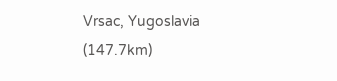Vrsac, Yugoslavia (147.7km)